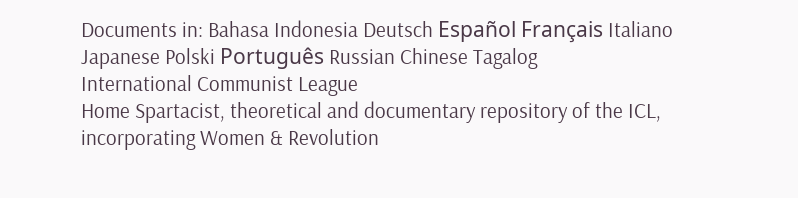Documents in: Bahasa Indonesia Deutsch Español Français Italiano Japanese Polski Português Russian Chinese Tagalog
International Communist League
Home Spartacist, theoretical and documentary repository of the ICL, incorporating Women & Revolution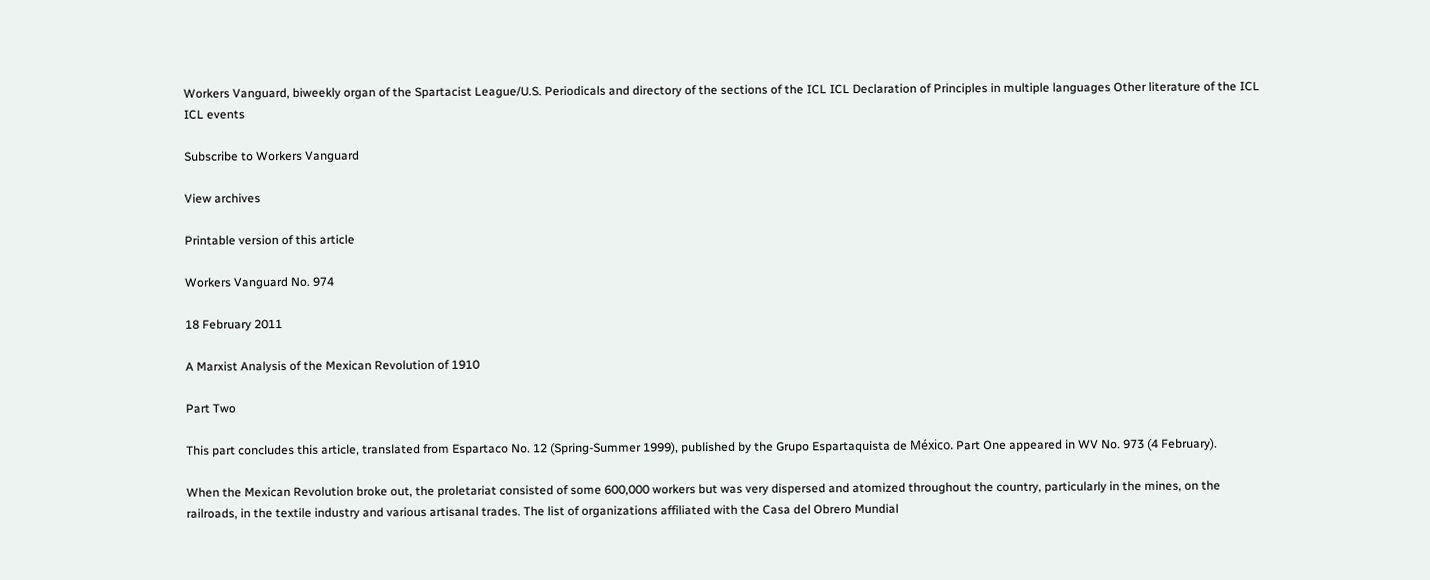Workers Vanguard, biweekly organ of the Spartacist League/U.S. Periodicals and directory of the sections of the ICL ICL Declaration of Principles in multiple languages Other literature of the ICL ICL events

Subscribe to Workers Vanguard

View archives

Printable version of this article

Workers Vanguard No. 974

18 February 2011

A Marxist Analysis of the Mexican Revolution of 1910

Part Two

This part concludes this article, translated from Espartaco No. 12 (Spring-Summer 1999), published by the Grupo Espartaquista de México. Part One appeared in WV No. 973 (4 February).

When the Mexican Revolution broke out, the proletariat consisted of some 600,000 workers but was very dispersed and atomized throughout the country, particularly in the mines, on the railroads, in the textile industry and various artisanal trades. The list of organizations affiliated with the Casa del Obrero Mundial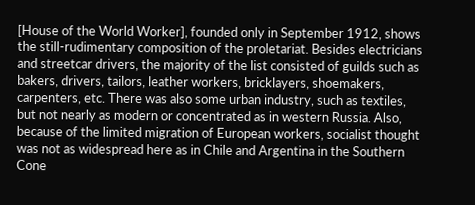[House of the World Worker], founded only in September 1912, shows the still-rudimentary composition of the proletariat. Besides electricians and streetcar drivers, the majority of the list consisted of guilds such as bakers, drivers, tailors, leather workers, bricklayers, shoemakers, carpenters, etc. There was also some urban industry, such as textiles, but not nearly as modern or concentrated as in western Russia. Also, because of the limited migration of European workers, socialist thought was not as widespread here as in Chile and Argentina in the Southern Cone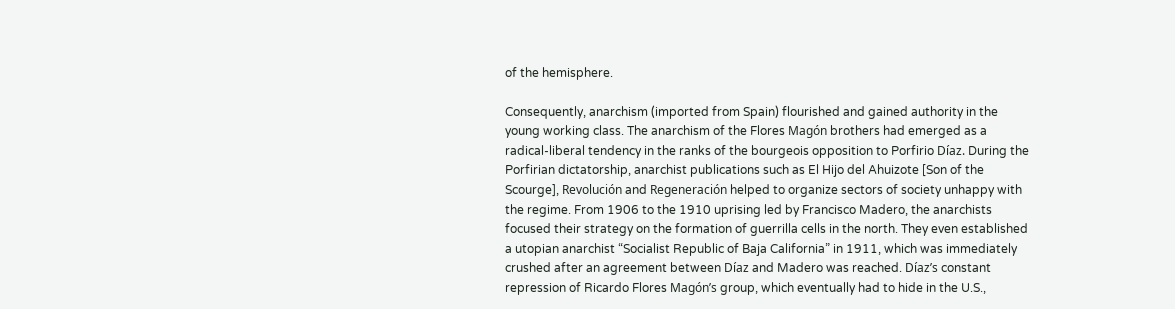of the hemisphere.

Consequently, anarchism (imported from Spain) flourished and gained authority in the young working class. The anarchism of the Flores Magón brothers had emerged as a radical-liberal tendency in the ranks of the bourgeois opposition to Porfirio Díaz. During the Porfirian dictatorship, anarchist publications such as El Hijo del Ahuizote [Son of the Scourge], Revolución and Regeneración helped to organize sectors of society unhappy with the regime. From 1906 to the 1910 uprising led by Francisco Madero, the anarchists focused their strategy on the formation of guerrilla cells in the north. They even established a utopian anarchist “Socialist Republic of Baja California” in 1911, which was immediately crushed after an agreement between Díaz and Madero was reached. Díaz’s constant repression of Ricardo Flores Magón’s group, which eventually had to hide in the U.S.,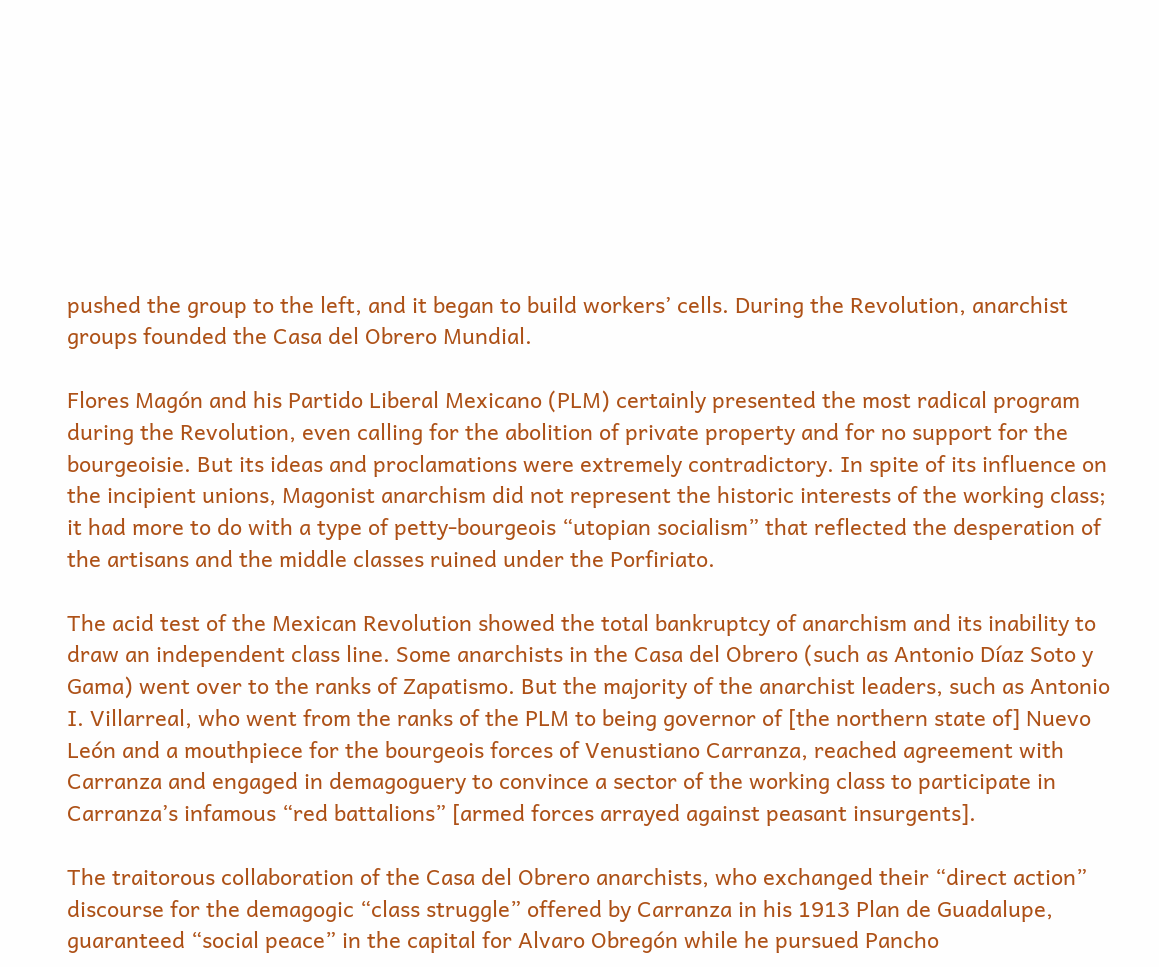pushed the group to the left, and it began to build workers’ cells. During the Revolution, anarchist groups founded the Casa del Obrero Mundial.

Flores Magón and his Partido Liberal Mexicano (PLM) certainly presented the most radical program during the Revolution, even calling for the abolition of private property and for no support for the bourgeoisie. But its ideas and proclamations were extremely contradictory. In spite of its influence on the incipient unions, Magonist anarchism did not represent the historic interests of the working class; it had more to do with a type of petty-bourgeois “utopian socialism” that reflected the desperation of the artisans and the middle classes ruined under the Porfiriato.

The acid test of the Mexican Revolution showed the total bankruptcy of anarchism and its inability to draw an independent class line. Some anarchists in the Casa del Obrero (such as Antonio Díaz Soto y Gama) went over to the ranks of Zapatismo. But the majority of the anarchist leaders, such as Antonio I. Villarreal, who went from the ranks of the PLM to being governor of [the northern state of] Nuevo León and a mouthpiece for the bourgeois forces of Venustiano Carranza, reached agreement with Carranza and engaged in demagoguery to convince a sector of the working class to participate in Carranza’s infamous “red battalions” [armed forces arrayed against peasant insurgents].

The traitorous collaboration of the Casa del Obrero anarchists, who exchanged their “direct action” discourse for the demagogic “class struggle” offered by Carranza in his 1913 Plan de Guadalupe, guaranteed “social peace” in the capital for Alvaro Obregón while he pursued Pancho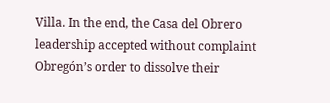Villa. In the end, the Casa del Obrero leadership accepted without complaint Obregón’s order to dissolve their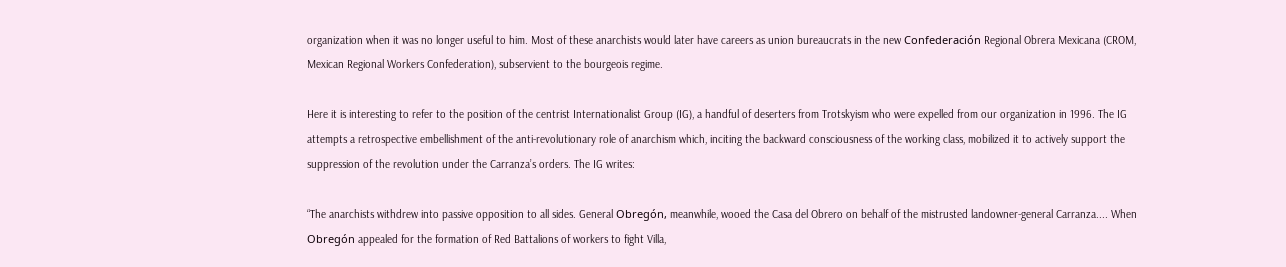organization when it was no longer useful to him. Most of these anarchists would later have careers as union bureaucrats in the new Confederación Regional Obrera Mexicana (CROM, Mexican Regional Workers Confederation), subservient to the bourgeois regime.

Here it is interesting to refer to the position of the centrist Internationalist Group (IG), a handful of deserters from Trotskyism who were expelled from our organization in 1996. The IG attempts a retrospective embellishment of the anti-revolutionary role of anarchism which, inciting the backward consciousness of the working class, mobilized it to actively support the suppression of the revolution under the Carranza’s orders. The IG writes:

“The anarchists withdrew into passive opposition to all sides. General Obregón, meanwhile, wooed the Casa del Obrero on behalf of the mistrusted landowner-general Carranza.... When Obregón appealed for the formation of Red Battalions of workers to fight Villa,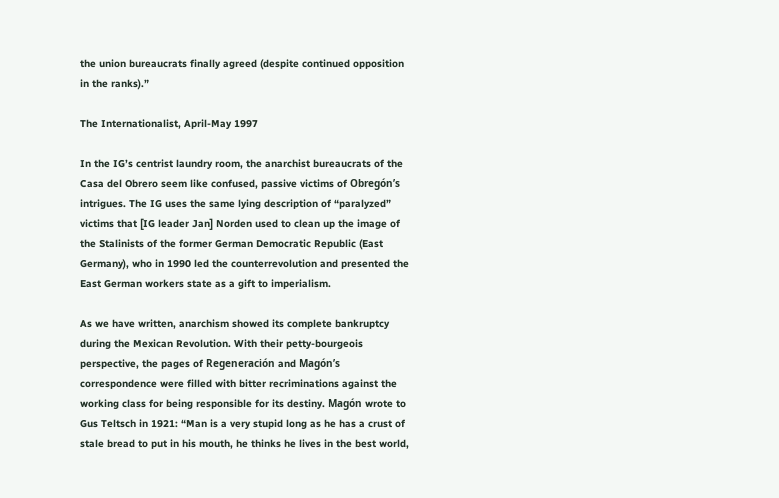the union bureaucrats finally agreed (despite continued opposition in the ranks).”

The Internationalist, April-May 1997

In the IG’s centrist laundry room, the anarchist bureaucrats of the Casa del Obrero seem like confused, passive victims of Obregón’s intrigues. The IG uses the same lying description of “paralyzed” victims that [IG leader Jan] Norden used to clean up the image of the Stalinists of the former German Democratic Republic (East Germany), who in 1990 led the counterrevolution and presented the East German workers state as a gift to imperialism.

As we have written, anarchism showed its complete bankruptcy during the Mexican Revolution. With their petty-bourgeois perspective, the pages of Regeneración and Magón’s correspondence were filled with bitter recriminations against the working class for being responsible for its destiny. Magón wrote to Gus Teltsch in 1921: “Man is a very stupid long as he has a crust of stale bread to put in his mouth, he thinks he lives in the best world,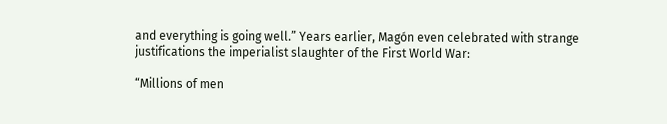and everything is going well.” Years earlier, Magón even celebrated with strange justifications the imperialist slaughter of the First World War:

“Millions of men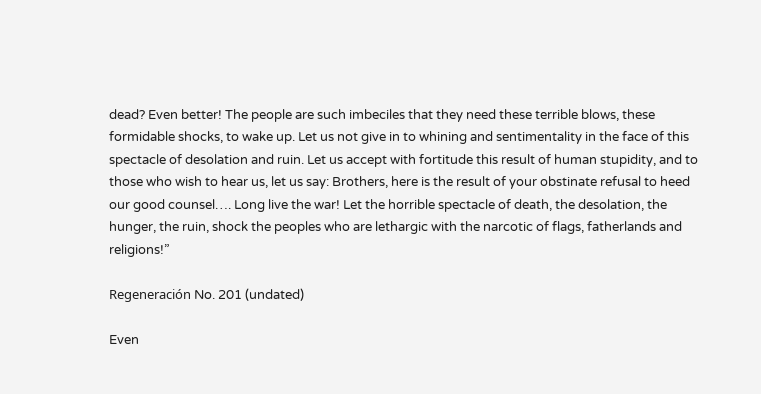dead? Even better! The people are such imbeciles that they need these terrible blows, these formidable shocks, to wake up. Let us not give in to whining and sentimentality in the face of this spectacle of desolation and ruin. Let us accept with fortitude this result of human stupidity, and to those who wish to hear us, let us say: Brothers, here is the result of your obstinate refusal to heed our good counsel…. Long live the war! Let the horrible spectacle of death, the desolation, the hunger, the ruin, shock the peoples who are lethargic with the narcotic of flags, fatherlands and religions!”

Regeneración No. 201 (undated)

Even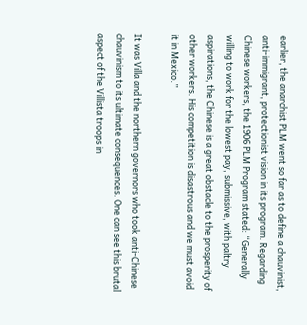earlier, the anarchist PLM went so far as to define a chauvinist, anti-immigrant, protectionist vision in its program. Regarding Chinese workers, the 1906 PLM Program stated: “Generally willing to work for the lowest pay, submissive, with paltry aspirations, the Chinese is a great obstacle to the prosperity of other workers. His competition is disastrous and we must avoid it in Mexico.”

It was Villa and the northern governors who took anti-Chinese chauvinism to its ultimate consequences. One can see this brutal aspect of the Villista troops in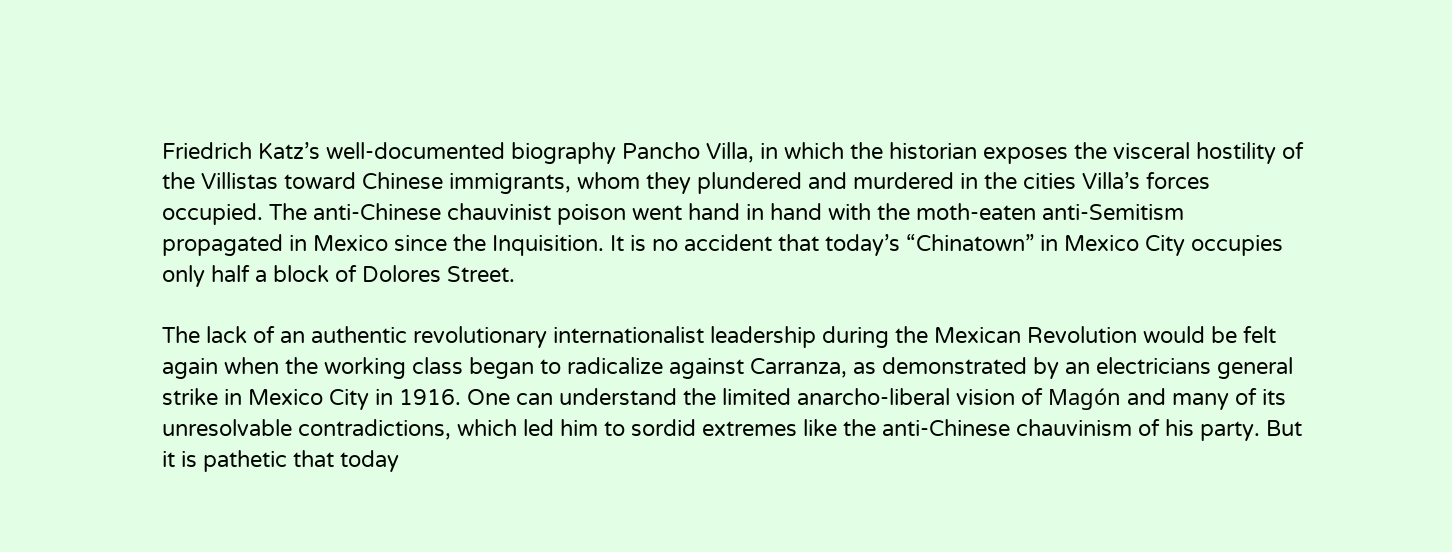Friedrich Katz’s well-documented biography Pancho Villa, in which the historian exposes the visceral hostility of the Villistas toward Chinese immigrants, whom they plundered and murdered in the cities Villa’s forces occupied. The anti-Chinese chauvinist poison went hand in hand with the moth-eaten anti-Semitism propagated in Mexico since the Inquisition. It is no accident that today’s “Chinatown” in Mexico City occupies only half a block of Dolores Street.

The lack of an authentic revolutionary internationalist leadership during the Mexican Revolution would be felt again when the working class began to radicalize against Carranza, as demonstrated by an electricians general strike in Mexico City in 1916. One can understand the limited anarcho-liberal vision of Magón and many of its unresolvable contradictions, which led him to sordid extremes like the anti-Chinese chauvinism of his party. But it is pathetic that today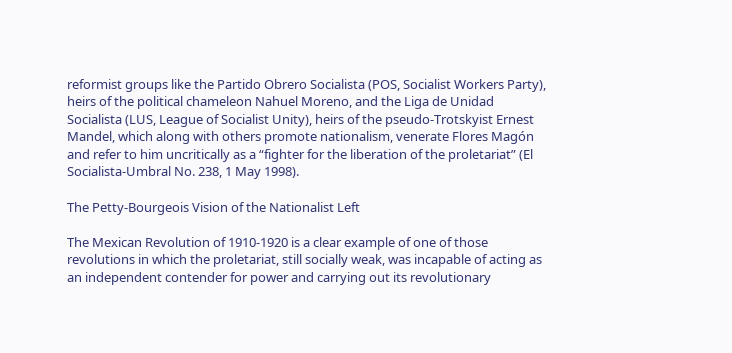reformist groups like the Partido Obrero Socialista (POS, Socialist Workers Party), heirs of the political chameleon Nahuel Moreno, and the Liga de Unidad Socialista (LUS, League of Socialist Unity), heirs of the pseudo-Trotskyist Ernest Mandel, which along with others promote nationalism, venerate Flores Magón and refer to him uncritically as a “fighter for the liberation of the proletariat” (El Socialista-Umbral No. 238, 1 May 1998).

The Petty-Bourgeois Vision of the Nationalist Left

The Mexican Revolution of 1910-1920 is a clear example of one of those revolutions in which the proletariat, still socially weak, was incapable of acting as an independent contender for power and carrying out its revolutionary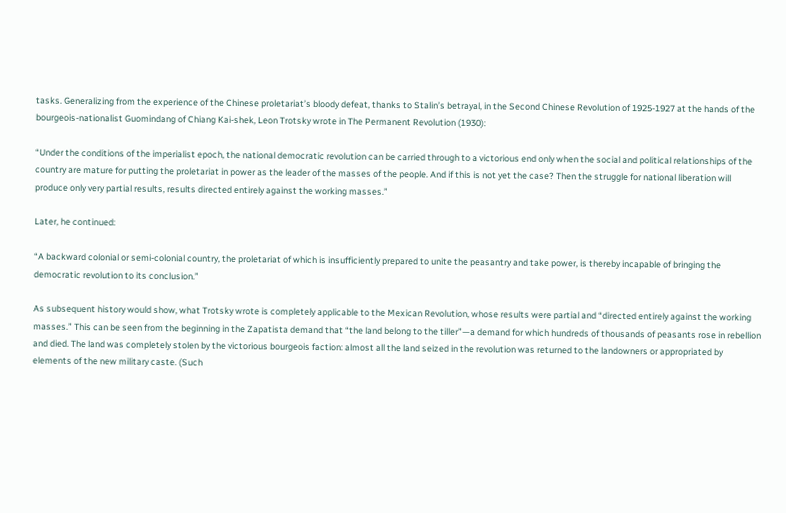tasks. Generalizing from the experience of the Chinese proletariat’s bloody defeat, thanks to Stalin’s betrayal, in the Second Chinese Revolution of 1925-1927 at the hands of the bourgeois-nationalist Guomindang of Chiang Kai-shek, Leon Trotsky wrote in The Permanent Revolution (1930):

“Under the conditions of the imperialist epoch, the national democratic revolution can be carried through to a victorious end only when the social and political relationships of the country are mature for putting the proletariat in power as the leader of the masses of the people. And if this is not yet the case? Then the struggle for national liberation will produce only very partial results, results directed entirely against the working masses.”

Later, he continued:

“A backward colonial or semi-colonial country, the proletariat of which is insufficiently prepared to unite the peasantry and take power, is thereby incapable of bringing the democratic revolution to its conclusion.”

As subsequent history would show, what Trotsky wrote is completely applicable to the Mexican Revolution, whose results were partial and “directed entirely against the working masses.” This can be seen from the beginning in the Zapatista demand that “the land belong to the tiller”—a demand for which hundreds of thousands of peasants rose in rebellion and died. The land was completely stolen by the victorious bourgeois faction: almost all the land seized in the revolution was returned to the landowners or appropriated by elements of the new military caste. (Such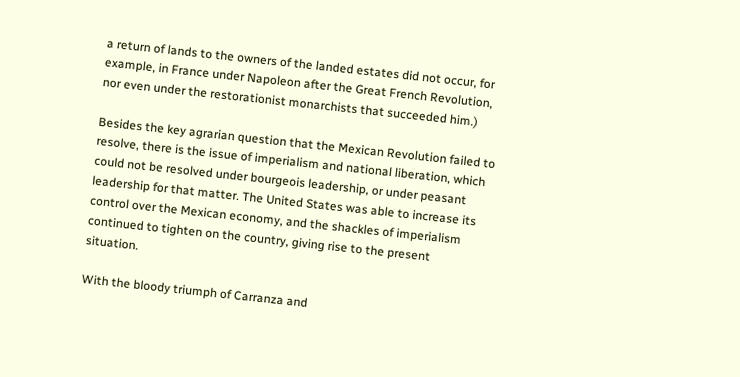a return of lands to the owners of the landed estates did not occur, for example, in France under Napoleon after the Great French Revolution, nor even under the restorationist monarchists that succeeded him.)

Besides the key agrarian question that the Mexican Revolution failed to resolve, there is the issue of imperialism and national liberation, which could not be resolved under bourgeois leadership, or under peasant leadership for that matter. The United States was able to increase its control over the Mexican economy, and the shackles of imperialism continued to tighten on the country, giving rise to the present situation.

With the bloody triumph of Carranza and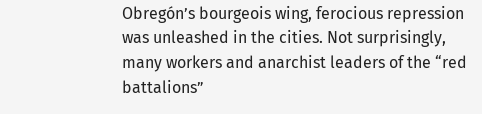Obregón’s bourgeois wing, ferocious repression was unleashed in the cities. Not surprisingly, many workers and anarchist leaders of the “red battalions”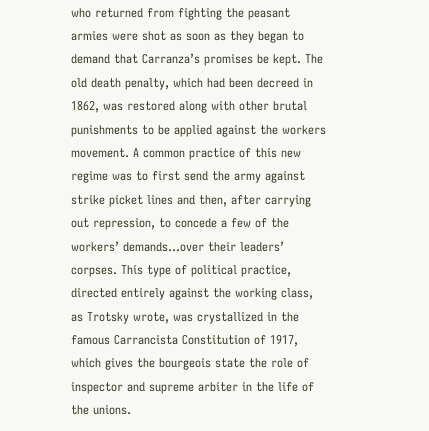who returned from fighting the peasant armies were shot as soon as they began to demand that Carranza’s promises be kept. The old death penalty, which had been decreed in 1862, was restored along with other brutal punishments to be applied against the workers movement. A common practice of this new regime was to first send the army against strike picket lines and then, after carrying out repression, to concede a few of the workers’ demands...over their leaders’ corpses. This type of political practice, directed entirely against the working class, as Trotsky wrote, was crystallized in the famous Carrancista Constitution of 1917, which gives the bourgeois state the role of inspector and supreme arbiter in the life of the unions.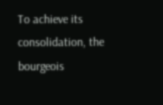To achieve its consolidation, the bourgeois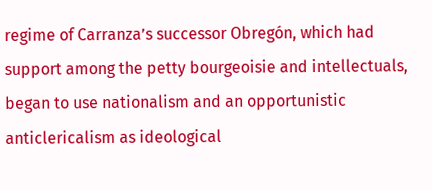regime of Carranza’s successor Obregón, which had support among the petty bourgeoisie and intellectuals, began to use nationalism and an opportunistic anticlericalism as ideological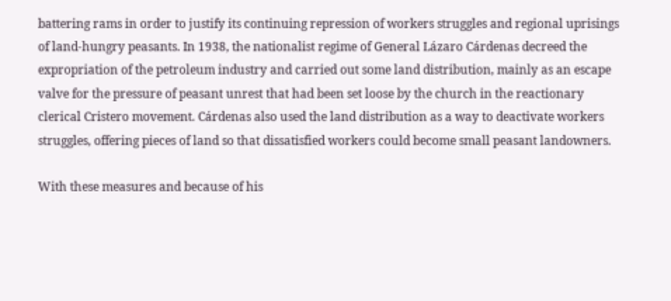battering rams in order to justify its continuing repression of workers struggles and regional uprisings of land-hungry peasants. In 1938, the nationalist regime of General Lázaro Cárdenas decreed the expropriation of the petroleum industry and carried out some land distribution, mainly as an escape valve for the pressure of peasant unrest that had been set loose by the church in the reactionary clerical Cristero movement. Cárdenas also used the land distribution as a way to deactivate workers struggles, offering pieces of land so that dissatisfied workers could become small peasant landowners.

With these measures and because of his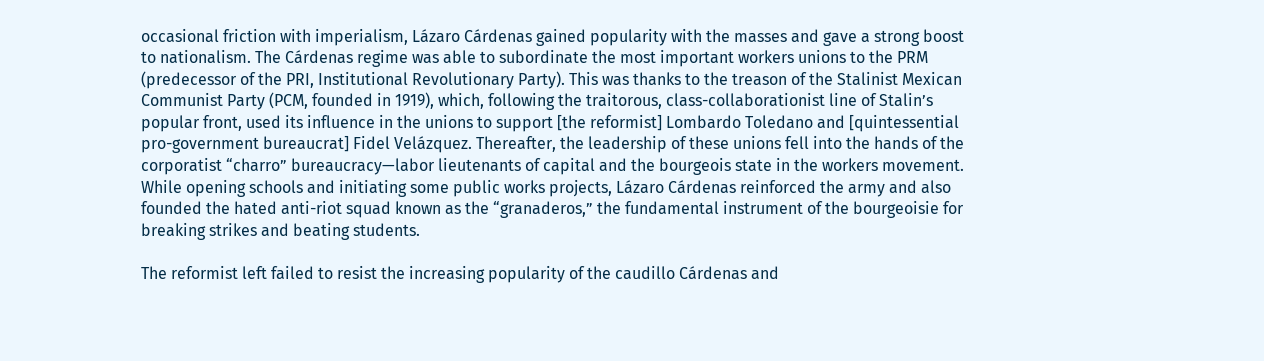occasional friction with imperialism, Lázaro Cárdenas gained popularity with the masses and gave a strong boost to nationalism. The Cárdenas regime was able to subordinate the most important workers unions to the PRM (predecessor of the PRI, Institutional Revolutionary Party). This was thanks to the treason of the Stalinist Mexican Communist Party (PCM, founded in 1919), which, following the traitorous, class-collaborationist line of Stalin’s popular front, used its influence in the unions to support [the reformist] Lombardo Toledano and [quintessential pro-government bureaucrat] Fidel Velázquez. Thereafter, the leadership of these unions fell into the hands of the corporatist “charro” bureaucracy—labor lieutenants of capital and the bourgeois state in the workers movement. While opening schools and initiating some public works projects, Lázaro Cárdenas reinforced the army and also founded the hated anti-riot squad known as the “granaderos,” the fundamental instrument of the bourgeoisie for breaking strikes and beating students.

The reformist left failed to resist the increasing popularity of the caudillo Cárdenas and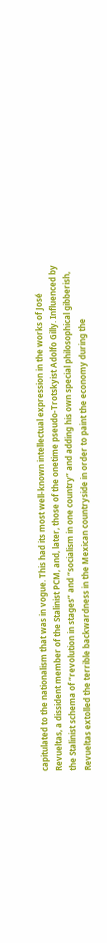capitulated to the nationalism that was in vogue. This had its most well-known intellectual expression in the works of José Revueltas, a dissident member of the Stalinist PCM, and, later, those of the onetime pseudo-Trotskyist Adolfo Gilly. Influenced by the Stalinist schema of “revolution in stages” and “socialism in one country” and adding his own special philosophical gibberish, Revueltas extolled the terrible backwardness in the Mexican countryside in order to paint the economy during the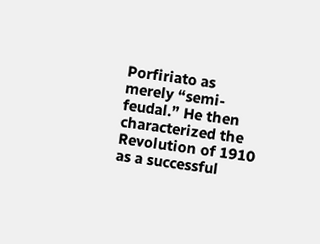Porfiriato as merely “semi-feudal.” He then characterized the Revolution of 1910 as a successful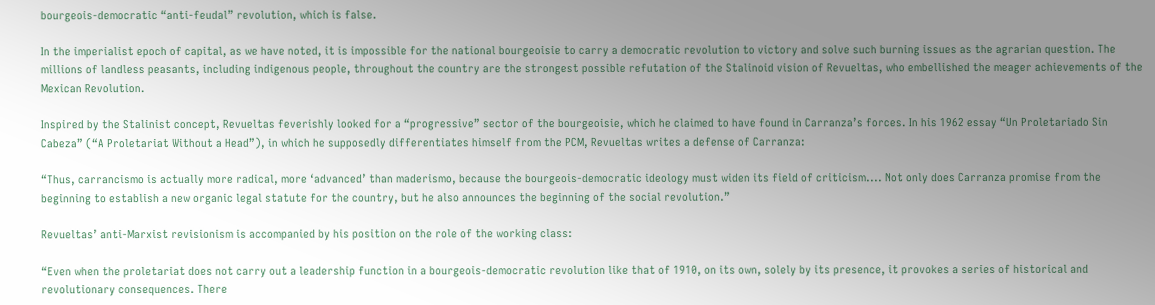bourgeois-democratic “anti-feudal” revolution, which is false.

In the imperialist epoch of capital, as we have noted, it is impossible for the national bourgeoisie to carry a democratic revolution to victory and solve such burning issues as the agrarian question. The millions of landless peasants, including indigenous people, throughout the country are the strongest possible refutation of the Stalinoid vision of Revueltas, who embellished the meager achievements of the Mexican Revolution.

Inspired by the Stalinist concept, Revueltas feverishly looked for a “progressive” sector of the bourgeoisie, which he claimed to have found in Carranza’s forces. In his 1962 essay “Un Proletariado Sin Cabeza” (“A Proletariat Without a Head”), in which he supposedly differentiates himself from the PCM, Revueltas writes a defense of Carranza:

“Thus, carrancismo is actually more radical, more ‘advanced’ than maderismo, because the bourgeois-democratic ideology must widen its field of criticism.... Not only does Carranza promise from the beginning to establish a new organic legal statute for the country, but he also announces the beginning of the social revolution.”

Revueltas’ anti-Marxist revisionism is accompanied by his position on the role of the working class:

“Even when the proletariat does not carry out a leadership function in a bourgeois-democratic revolution like that of 1910, on its own, solely by its presence, it provokes a series of historical and revolutionary consequences. There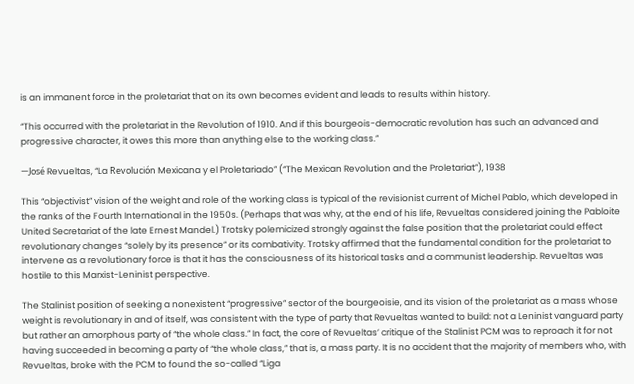is an immanent force in the proletariat that on its own becomes evident and leads to results within history.

“This occurred with the proletariat in the Revolution of 1910. And if this bourgeois-democratic revolution has such an advanced and progressive character, it owes this more than anything else to the working class.”

—José Revueltas, “La Revolución Mexicana y el Proletariado” (“The Mexican Revolution and the Proletariat”), 1938

This “objectivist” vision of the weight and role of the working class is typical of the revisionist current of Michel Pablo, which developed in the ranks of the Fourth International in the 1950s. (Perhaps that was why, at the end of his life, Revueltas considered joining the Pabloite United Secretariat of the late Ernest Mandel.) Trotsky polemicized strongly against the false position that the proletariat could effect revolutionary changes “solely by its presence” or its combativity. Trotsky affirmed that the fundamental condition for the proletariat to intervene as a revolutionary force is that it has the consciousness of its historical tasks and a communist leadership. Revueltas was hostile to this Marxist-Leninist perspective.

The Stalinist position of seeking a nonexistent “progressive” sector of the bourgeoisie, and its vision of the proletariat as a mass whose weight is revolutionary in and of itself, was consistent with the type of party that Revueltas wanted to build: not a Leninist vanguard party but rather an amorphous party of “the whole class.” In fact, the core of Revueltas’ critique of the Stalinist PCM was to reproach it for not having succeeded in becoming a party of “the whole class,” that is, a mass party. It is no accident that the majority of members who, with Revueltas, broke with the PCM to found the so-called “Liga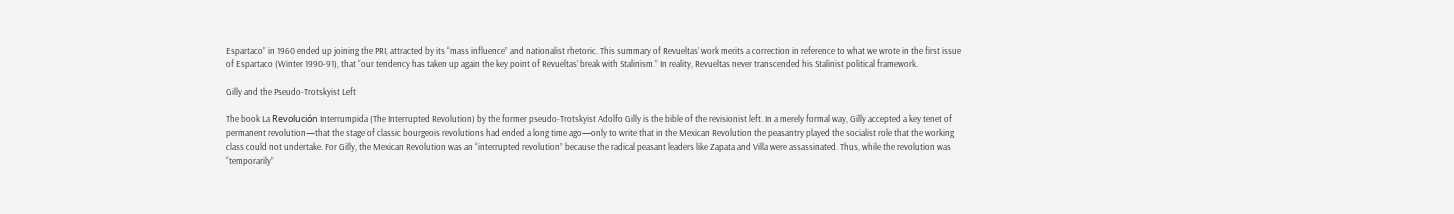Espartaco” in 1960 ended up joining the PRI, attracted by its “mass influence” and nationalist rhetoric. This summary of Revueltas’ work merits a correction in reference to what we wrote in the first issue of Espartaco (Winter 1990-91), that “our tendency has taken up again the key point of Revueltas’ break with Stalinism.” In reality, Revueltas never transcended his Stalinist political framework.

Gilly and the Pseudo-Trotskyist Left

The book La Revolución Interrumpida (The Interrupted Revolution) by the former pseudo-Trotskyist Adolfo Gilly is the bible of the revisionist left. In a merely formal way, Gilly accepted a key tenet of permanent revolution—that the stage of classic bourgeois revolutions had ended a long time ago—only to write that in the Mexican Revolution the peasantry played the socialist role that the working class could not undertake. For Gilly, the Mexican Revolution was an “interrupted revolution” because the radical peasant leaders like Zapata and Villa were assassinated. Thus, while the revolution was “temporarily”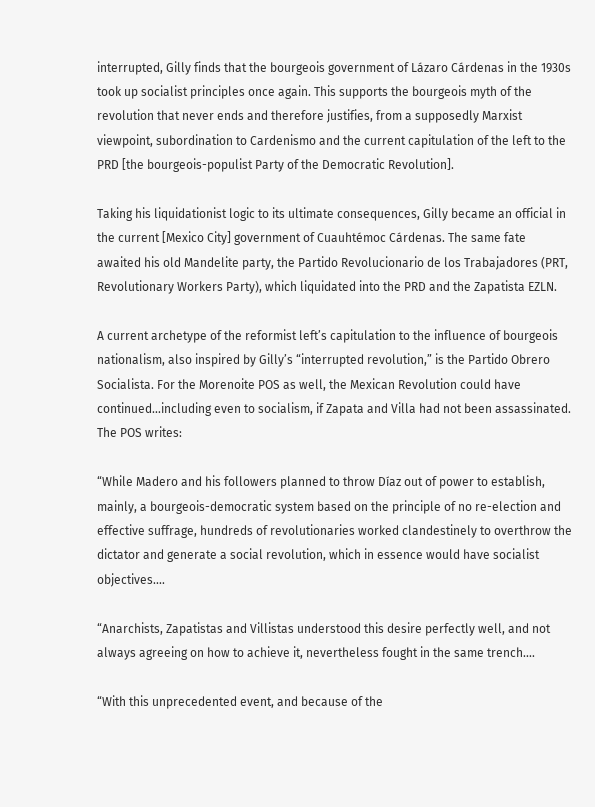interrupted, Gilly finds that the bourgeois government of Lázaro Cárdenas in the 1930s took up socialist principles once again. This supports the bourgeois myth of the revolution that never ends and therefore justifies, from a supposedly Marxist viewpoint, subordination to Cardenismo and the current capitulation of the left to the PRD [the bourgeois-populist Party of the Democratic Revolution].

Taking his liquidationist logic to its ultimate consequences, Gilly became an official in the current [Mexico City] government of Cuauhtémoc Cárdenas. The same fate awaited his old Mandelite party, the Partido Revolucionario de los Trabajadores (PRT, Revolutionary Workers Party), which liquidated into the PRD and the Zapatista EZLN.

A current archetype of the reformist left’s capitulation to the influence of bourgeois nationalism, also inspired by Gilly’s “interrupted revolution,” is the Partido Obrero Socialista. For the Morenoite POS as well, the Mexican Revolution could have continued...including even to socialism, if Zapata and Villa had not been assassinated. The POS writes:

“While Madero and his followers planned to throw Díaz out of power to establish, mainly, a bourgeois-democratic system based on the principle of no re-election and effective suffrage, hundreds of revolutionaries worked clandestinely to overthrow the dictator and generate a social revolution, which in essence would have socialist objectives....

“Anarchists, Zapatistas and Villistas understood this desire perfectly well, and not always agreeing on how to achieve it, nevertheless fought in the same trench....

“With this unprecedented event, and because of the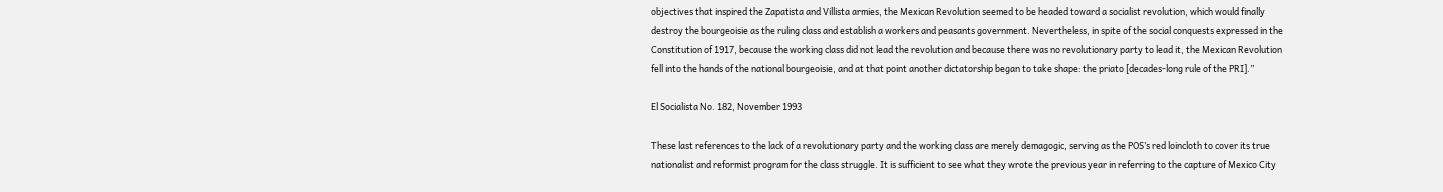objectives that inspired the Zapatista and Villista armies, the Mexican Revolution seemed to be headed toward a socialist revolution, which would finally destroy the bourgeoisie as the ruling class and establish a workers and peasants government. Nevertheless, in spite of the social conquests expressed in the Constitution of 1917, because the working class did not lead the revolution and because there was no revolutionary party to lead it, the Mexican Revolution fell into the hands of the national bourgeoisie, and at that point another dictatorship began to take shape: the priato [decades-long rule of the PRI].”

El Socialista No. 182, November 1993

These last references to the lack of a revolutionary party and the working class are merely demagogic, serving as the POS’s red loincloth to cover its true nationalist and reformist program for the class struggle. It is sufficient to see what they wrote the previous year in referring to the capture of Mexico City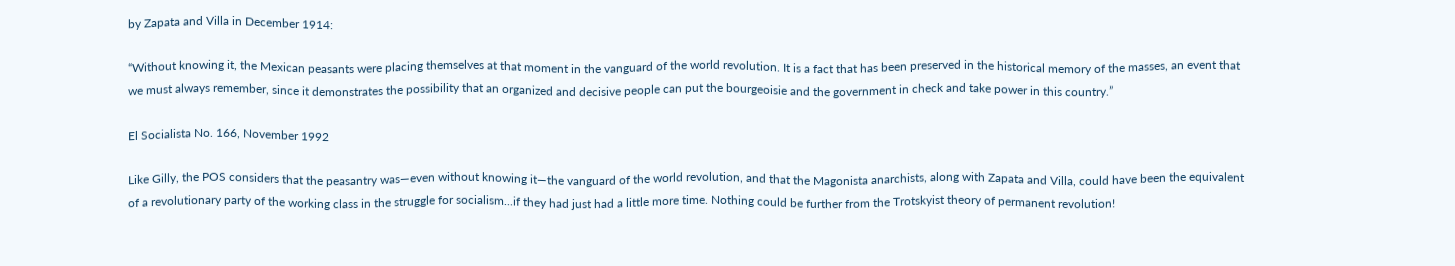by Zapata and Villa in December 1914:

“Without knowing it, the Mexican peasants were placing themselves at that moment in the vanguard of the world revolution. It is a fact that has been preserved in the historical memory of the masses, an event that we must always remember, since it demonstrates the possibility that an organized and decisive people can put the bourgeoisie and the government in check and take power in this country.”

El Socialista No. 166, November 1992

Like Gilly, the POS considers that the peasantry was—even without knowing it—the vanguard of the world revolution, and that the Magonista anarchists, along with Zapata and Villa, could have been the equivalent of a revolutionary party of the working class in the struggle for socialism...if they had just had a little more time. Nothing could be further from the Trotskyist theory of permanent revolution!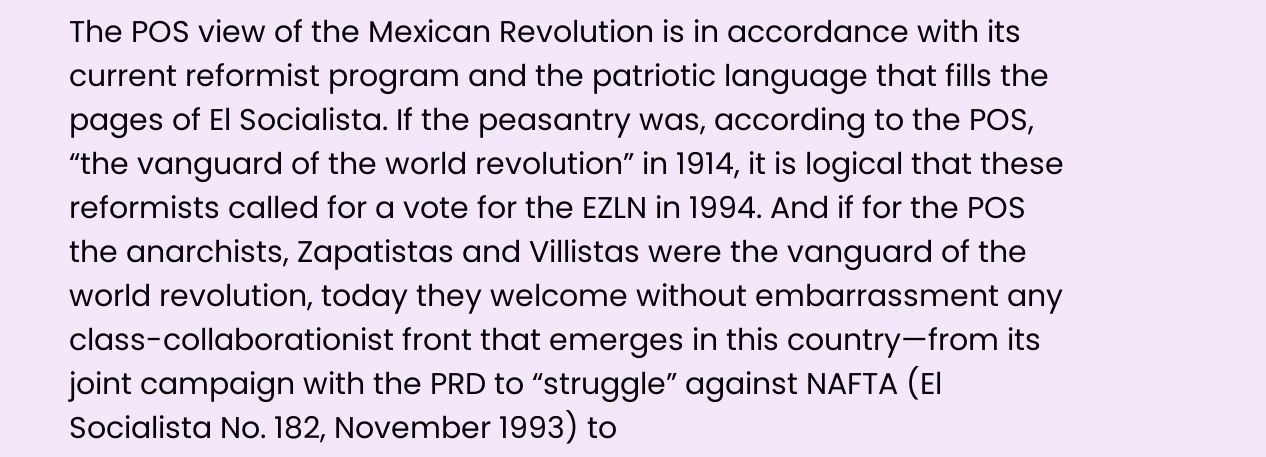The POS view of the Mexican Revolution is in accordance with its current reformist program and the patriotic language that fills the pages of El Socialista. If the peasantry was, according to the POS, “the vanguard of the world revolution” in 1914, it is logical that these reformists called for a vote for the EZLN in 1994. And if for the POS the anarchists, Zapatistas and Villistas were the vanguard of the world revolution, today they welcome without embarrassment any class-collaborationist front that emerges in this country—from its joint campaign with the PRD to “struggle” against NAFTA (El Socialista No. 182, November 1993) to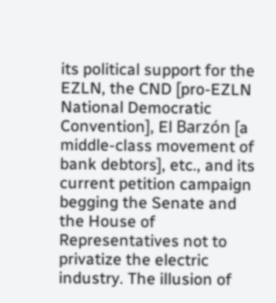its political support for the EZLN, the CND [pro-EZLN National Democratic Convention], El Barzón [a middle-class movement of bank debtors], etc., and its current petition campaign begging the Senate and the House of Representatives not to privatize the electric industry. The illusion of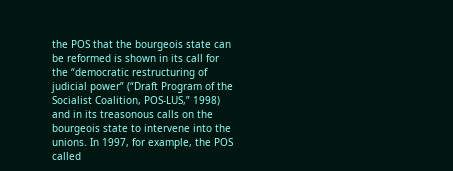the POS that the bourgeois state can be reformed is shown in its call for the “democratic restructuring of judicial power” (“Draft Program of the Socialist Coalition, POS-LUS,” 1998) and in its treasonous calls on the bourgeois state to intervene into the unions. In 1997, for example, the POS called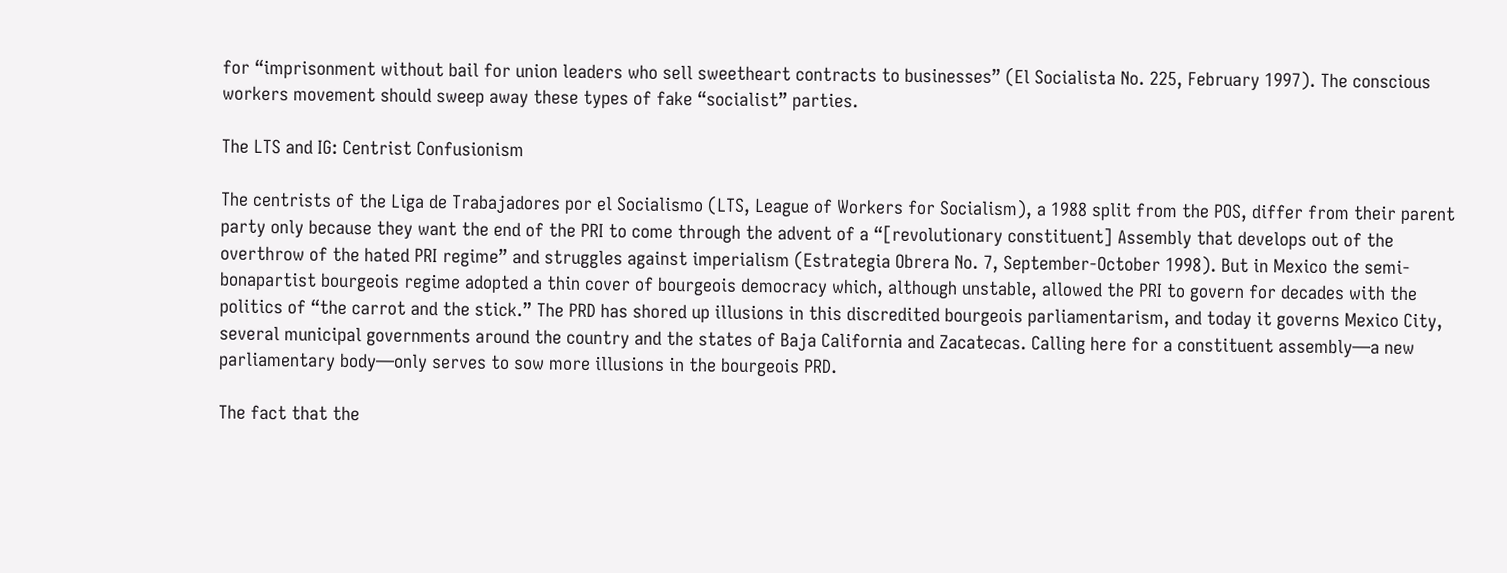for “imprisonment without bail for union leaders who sell sweetheart contracts to businesses” (El Socialista No. 225, February 1997). The conscious workers movement should sweep away these types of fake “socialist” parties.

The LTS and IG: Centrist Confusionism

The centrists of the Liga de Trabajadores por el Socialismo (LTS, League of Workers for Socialism), a 1988 split from the POS, differ from their parent party only because they want the end of the PRI to come through the advent of a “[revolutionary constituent] Assembly that develops out of the overthrow of the hated PRI regime” and struggles against imperialism (Estrategia Obrera No. 7, September-October 1998). But in Mexico the semi-bonapartist bourgeois regime adopted a thin cover of bourgeois democracy which, although unstable, allowed the PRI to govern for decades with the politics of “the carrot and the stick.” The PRD has shored up illusions in this discredited bourgeois parliamentarism, and today it governs Mexico City, several municipal governments around the country and the states of Baja California and Zacatecas. Calling here for a constituent assembly—a new parliamentary body—only serves to sow more illusions in the bourgeois PRD.

The fact that the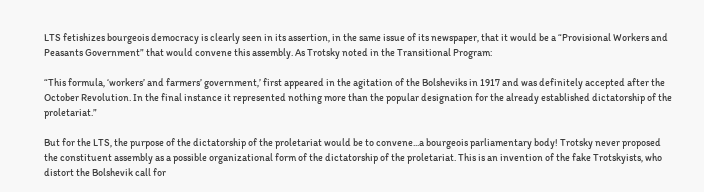LTS fetishizes bourgeois democracy is clearly seen in its assertion, in the same issue of its newspaper, that it would be a “Provisional Workers and Peasants Government” that would convene this assembly. As Trotsky noted in the Transitional Program:

“This formula, ‘workers’ and farmers’ government,’ first appeared in the agitation of the Bolsheviks in 1917 and was definitely accepted after the October Revolution. In the final instance it represented nothing more than the popular designation for the already established dictatorship of the proletariat.”

But for the LTS, the purpose of the dictatorship of the proletariat would be to convene...a bourgeois parliamentary body! Trotsky never proposed the constituent assembly as a possible organizational form of the dictatorship of the proletariat. This is an invention of the fake Trotskyists, who distort the Bolshevik call for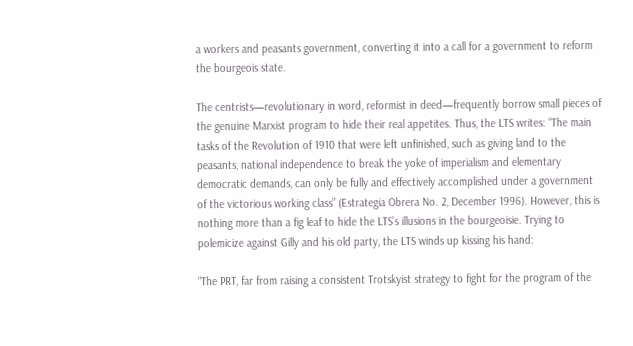a workers and peasants government, converting it into a call for a government to reform the bourgeois state.

The centrists—revolutionary in word, reformist in deed—frequently borrow small pieces of the genuine Marxist program to hide their real appetites. Thus, the LTS writes: “The main tasks of the Revolution of 1910 that were left unfinished, such as giving land to the peasants, national independence to break the yoke of imperialism and elementary democratic demands, can only be fully and effectively accomplished under a government of the victorious working class” (Estrategia Obrera No. 2, December 1996). However, this is nothing more than a fig leaf to hide the LTS’s illusions in the bourgeoisie. Trying to polemicize against Gilly and his old party, the LTS winds up kissing his hand:

“The PRT, far from raising a consistent Trotskyist strategy to fight for the program of the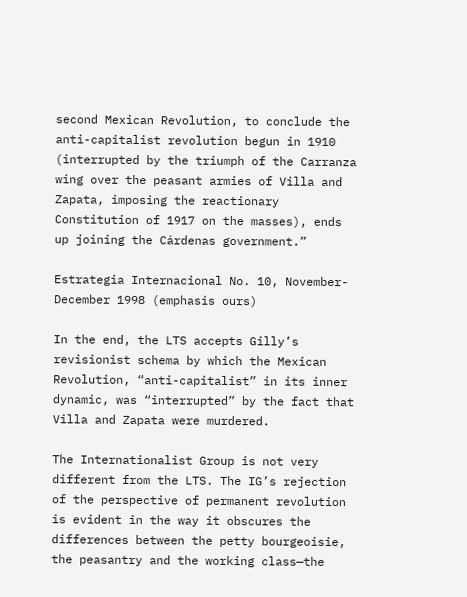second Mexican Revolution, to conclude the anti-capitalist revolution begun in 1910 (interrupted by the triumph of the Carranza wing over the peasant armies of Villa and Zapata, imposing the reactionary Constitution of 1917 on the masses), ends up joining the Cárdenas government.”

Estrategia Internacional No. 10, November-December 1998 (emphasis ours)

In the end, the LTS accepts Gilly’s revisionist schema by which the Mexican Revolution, “anti-capitalist” in its inner dynamic, was “interrupted” by the fact that Villa and Zapata were murdered.

The Internationalist Group is not very different from the LTS. The IG’s rejection of the perspective of permanent revolution is evident in the way it obscures the differences between the petty bourgeoisie, the peasantry and the working class—the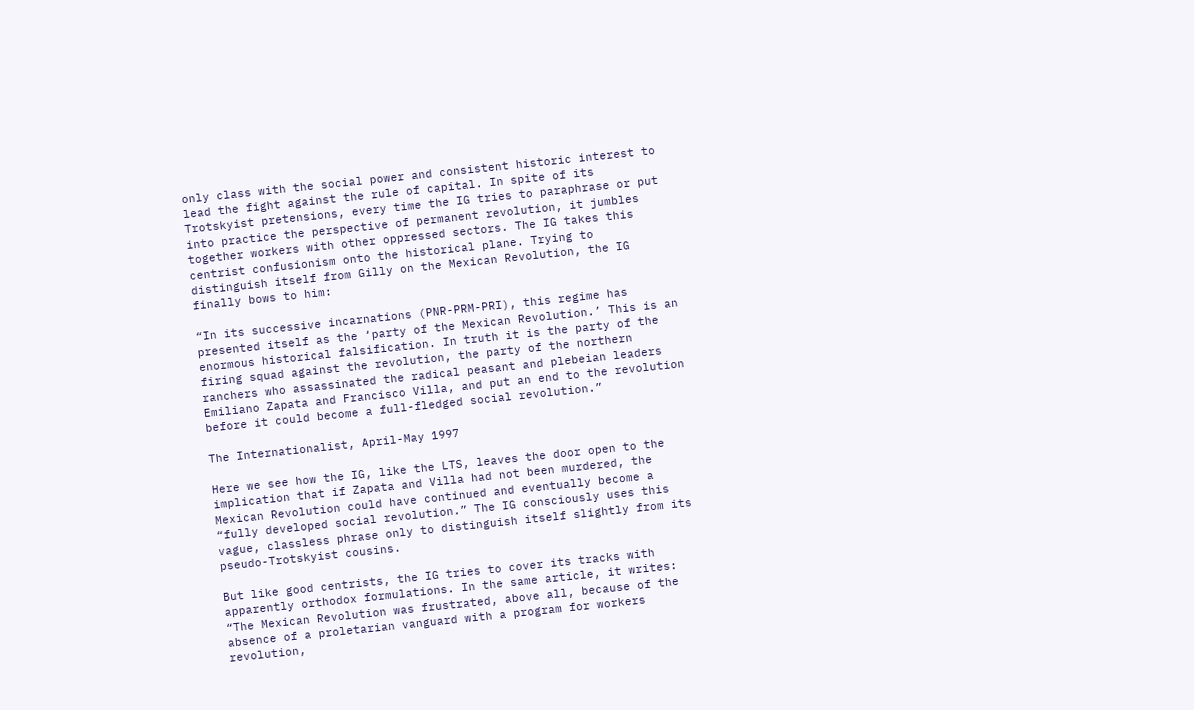only class with the social power and consistent historic interest to lead the fight against the rule of capital. In spite of its Trotskyist pretensions, every time the IG tries to paraphrase or put into practice the perspective of permanent revolution, it jumbles together workers with other oppressed sectors. The IG takes this centrist confusionism onto the historical plane. Trying to distinguish itself from Gilly on the Mexican Revolution, the IG finally bows to him:

“In its successive incarnations (PNR-PRM-PRI), this regime has presented itself as the ‘party of the Mexican Revolution.’ This is an enormous historical falsification. In truth it is the party of the firing squad against the revolution, the party of the northern ranchers who assassinated the radical peasant and plebeian leaders Emiliano Zapata and Francisco Villa, and put an end to the revolution before it could become a full-fledged social revolution.”

The Internationalist, April-May 1997

Here we see how the IG, like the LTS, leaves the door open to the implication that if Zapata and Villa had not been murdered, the Mexican Revolution could have continued and eventually become a “fully developed social revolution.” The IG consciously uses this vague, classless phrase only to distinguish itself slightly from its pseudo-Trotskyist cousins.

But like good centrists, the IG tries to cover its tracks with apparently orthodox formulations. In the same article, it writes: “The Mexican Revolution was frustrated, above all, because of the absence of a proletarian vanguard with a program for workers revolution,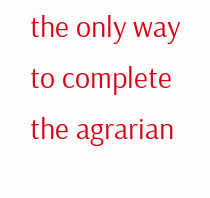the only way to complete the agrarian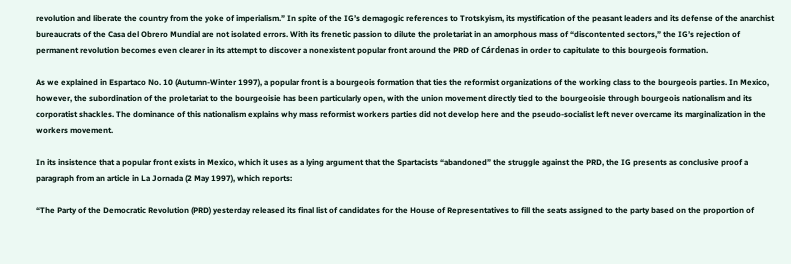revolution and liberate the country from the yoke of imperialism.” In spite of the IG’s demagogic references to Trotskyism, its mystification of the peasant leaders and its defense of the anarchist bureaucrats of the Casa del Obrero Mundial are not isolated errors. With its frenetic passion to dilute the proletariat in an amorphous mass of “discontented sectors,” the IG’s rejection of permanent revolution becomes even clearer in its attempt to discover a nonexistent popular front around the PRD of Cárdenas in order to capitulate to this bourgeois formation.

As we explained in Espartaco No. 10 (Autumn-Winter 1997), a popular front is a bourgeois formation that ties the reformist organizations of the working class to the bourgeois parties. In Mexico, however, the subordination of the proletariat to the bourgeoisie has been particularly open, with the union movement directly tied to the bourgeoisie through bourgeois nationalism and its corporatist shackles. The dominance of this nationalism explains why mass reformist workers parties did not develop here and the pseudo-socialist left never overcame its marginalization in the workers movement.

In its insistence that a popular front exists in Mexico, which it uses as a lying argument that the Spartacists “abandoned” the struggle against the PRD, the IG presents as conclusive proof a paragraph from an article in La Jornada (2 May 1997), which reports:

“The Party of the Democratic Revolution (PRD) yesterday released its final list of candidates for the House of Representatives to fill the seats assigned to the party based on the proportion of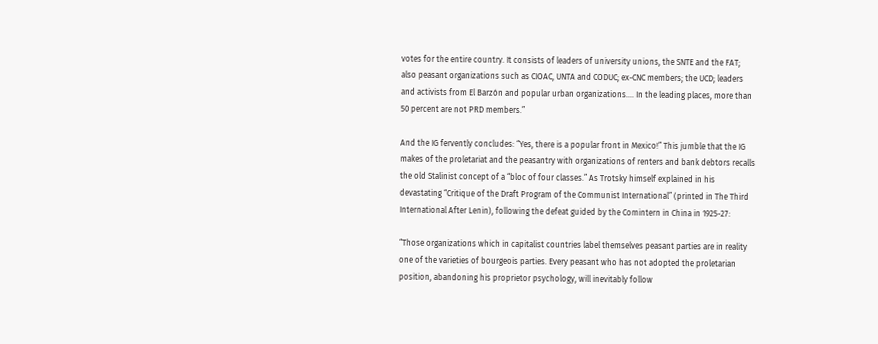votes for the entire country. It consists of leaders of university unions, the SNTE and the FAT; also peasant organizations such as CIOAC, UNTA and CODUC; ex-CNC members; the UCD; leaders and activists from El Barzón and popular urban organizations.... In the leading places, more than 50 percent are not PRD members.”

And the IG fervently concludes: “Yes, there is a popular front in Mexico!” This jumble that the IG makes of the proletariat and the peasantry with organizations of renters and bank debtors recalls the old Stalinist concept of a “bloc of four classes.” As Trotsky himself explained in his devastating “Critique of the Draft Program of the Communist International” (printed in The Third International After Lenin), following the defeat guided by the Comintern in China in 1925-27:

“Those organizations which in capitalist countries label themselves peasant parties are in reality one of the varieties of bourgeois parties. Every peasant who has not adopted the proletarian position, abandoning his proprietor psychology, will inevitably follow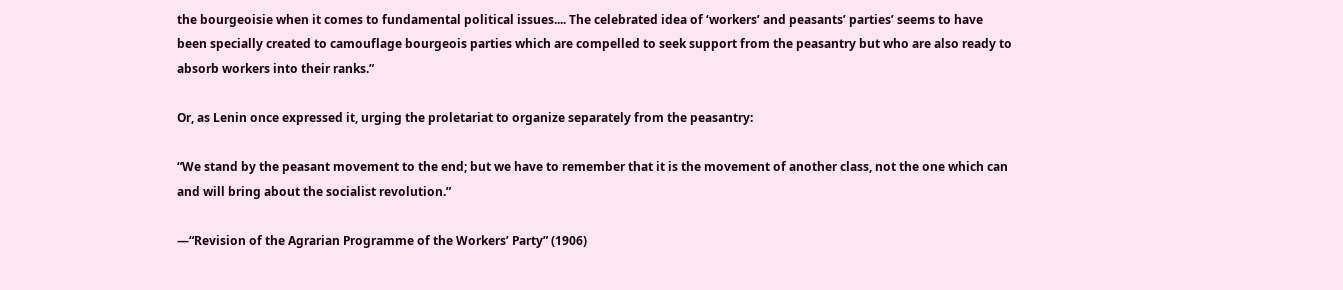the bourgeoisie when it comes to fundamental political issues.... The celebrated idea of ‘workers’ and peasants’ parties’ seems to have been specially created to camouflage bourgeois parties which are compelled to seek support from the peasantry but who are also ready to absorb workers into their ranks.”

Or, as Lenin once expressed it, urging the proletariat to organize separately from the peasantry:

“We stand by the peasant movement to the end; but we have to remember that it is the movement of another class, not the one which can and will bring about the socialist revolution.”

—“Revision of the Agrarian Programme of the Workers’ Party” (1906)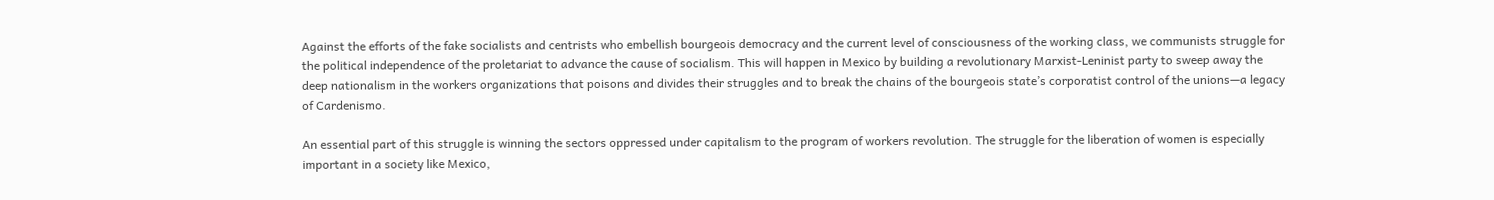Against the efforts of the fake socialists and centrists who embellish bourgeois democracy and the current level of consciousness of the working class, we communists struggle for the political independence of the proletariat to advance the cause of socialism. This will happen in Mexico by building a revolutionary Marxist-Leninist party to sweep away the deep nationalism in the workers organizations that poisons and divides their struggles and to break the chains of the bourgeois state’s corporatist control of the unions—a legacy of Cardenismo.

An essential part of this struggle is winning the sectors oppressed under capitalism to the program of workers revolution. The struggle for the liberation of women is especially important in a society like Mexico,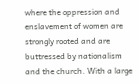where the oppression and enslavement of women are strongly rooted and are buttressed by nationalism and the church. With a large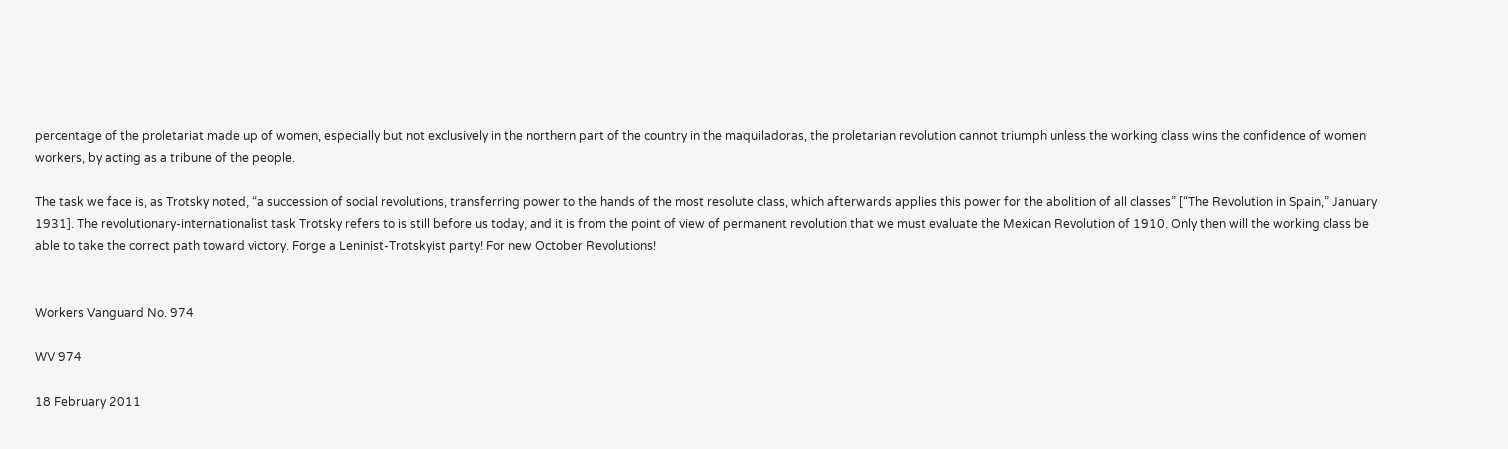percentage of the proletariat made up of women, especially but not exclusively in the northern part of the country in the maquiladoras, the proletarian revolution cannot triumph unless the working class wins the confidence of women workers, by acting as a tribune of the people.

The task we face is, as Trotsky noted, “a succession of social revolutions, transferring power to the hands of the most resolute class, which afterwards applies this power for the abolition of all classes” [“The Revolution in Spain,” January 1931]. The revolutionary-internationalist task Trotsky refers to is still before us today, and it is from the point of view of permanent revolution that we must evaluate the Mexican Revolution of 1910. Only then will the working class be able to take the correct path toward victory. Forge a Leninist-Trotskyist party! For new October Revolutions!


Workers Vanguard No. 974

WV 974

18 February 2011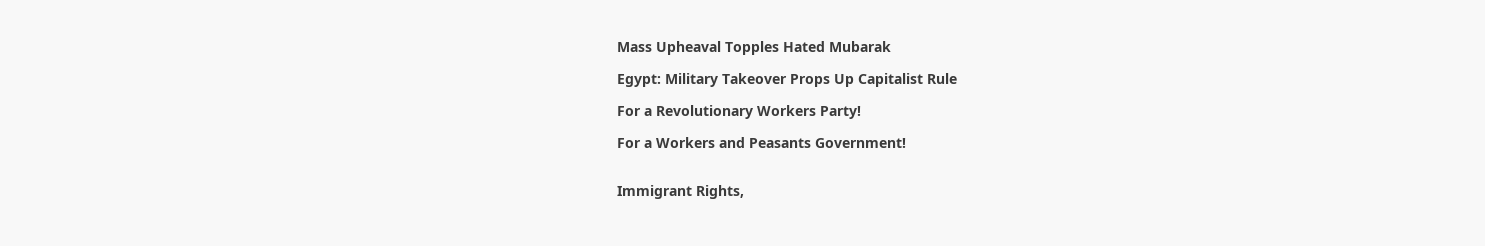Mass Upheaval Topples Hated Mubarak

Egypt: Military Takeover Props Up Capitalist Rule

For a Revolutionary Workers Party!

For a Workers and Peasants Government!


Immigrant Rights,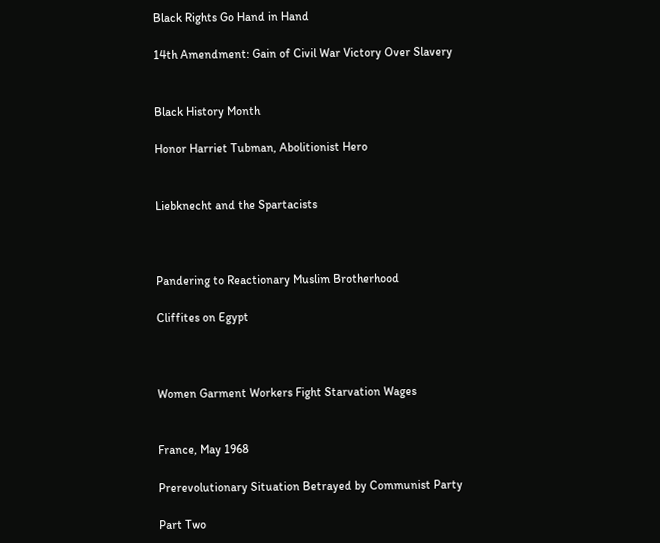Black Rights Go Hand in Hand

14th Amendment: Gain of Civil War Victory Over Slavery


Black History Month

Honor Harriet Tubman, Abolitionist Hero


Liebknecht and the Spartacists



Pandering to Reactionary Muslim Brotherhood

Cliffites on Egypt



Women Garment Workers Fight Starvation Wages


France, May 1968

Prerevolutionary Situation Betrayed by Communist Party

Part Two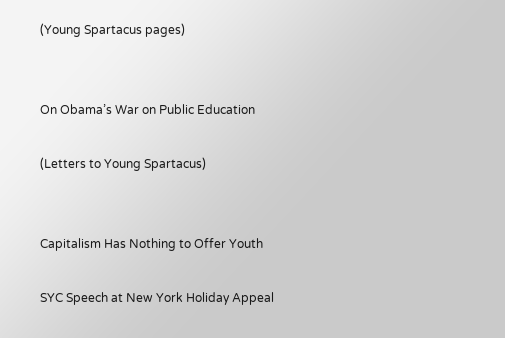(Young Spartacus pages)


On Obama’s War on Public Education

(Letters to Young Spartacus)


Capitalism Has Nothing to Offer Youth

SYC Speech at New York Holiday Appeal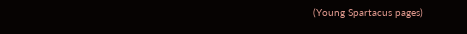(Young Spartacus pages)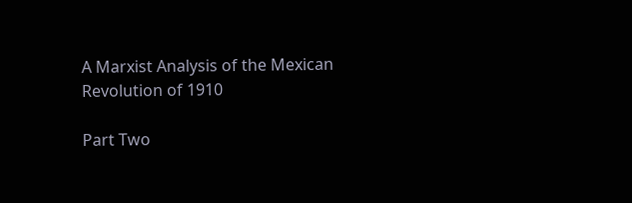A Marxist Analysis of the Mexican Revolution of 1910

Part Two